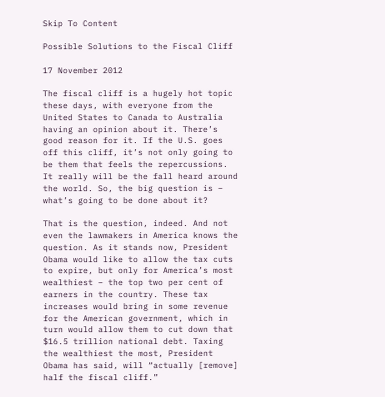Skip To Content

Possible Solutions to the Fiscal Cliff

17 November 2012

The fiscal cliff is a hugely hot topic these days, with everyone from the United States to Canada to Australia having an opinion about it. There’s good reason for it. If the U.S. goes off this cliff, it’s not only going to be them that feels the repercussions. It really will be the fall heard around the world. So, the big question is – what’s going to be done about it?

That is the question, indeed. And not even the lawmakers in America knows the question. As it stands now, President Obama would like to allow the tax cuts to expire, but only for America’s most wealthiest – the top two per cent of earners in the country. These tax increases would bring in some revenue for the American government, which in turn would allow them to cut down that $16.5 trillion national debt. Taxing the wealthiest the most, President Obama has said, will “actually [remove] half the fiscal cliff.”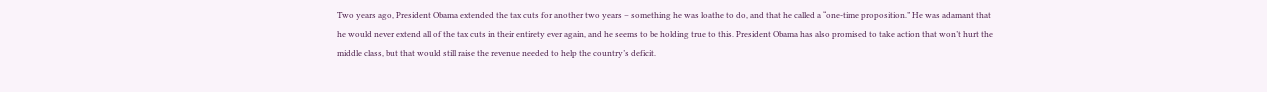Two years ago, President Obama extended the tax cuts for another two years – something he was loathe to do, and that he called a “one-time proposition.” He was adamant that he would never extend all of the tax cuts in their entirety ever again, and he seems to be holding true to this. President Obama has also promised to take action that won’t hurt the middle class, but that would still raise the revenue needed to help the country’s deficit.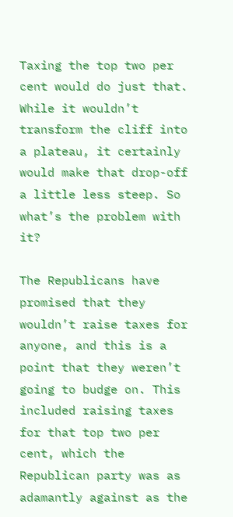Taxing the top two per cent would do just that. While it wouldn’t transform the cliff into a plateau, it certainly would make that drop-off a little less steep. So what’s the problem with it?

The Republicans have promised that they wouldn’t raise taxes for anyone, and this is a point that they weren’t going to budge on. This included raising taxes for that top two per cent, which the Republican party was as adamantly against as the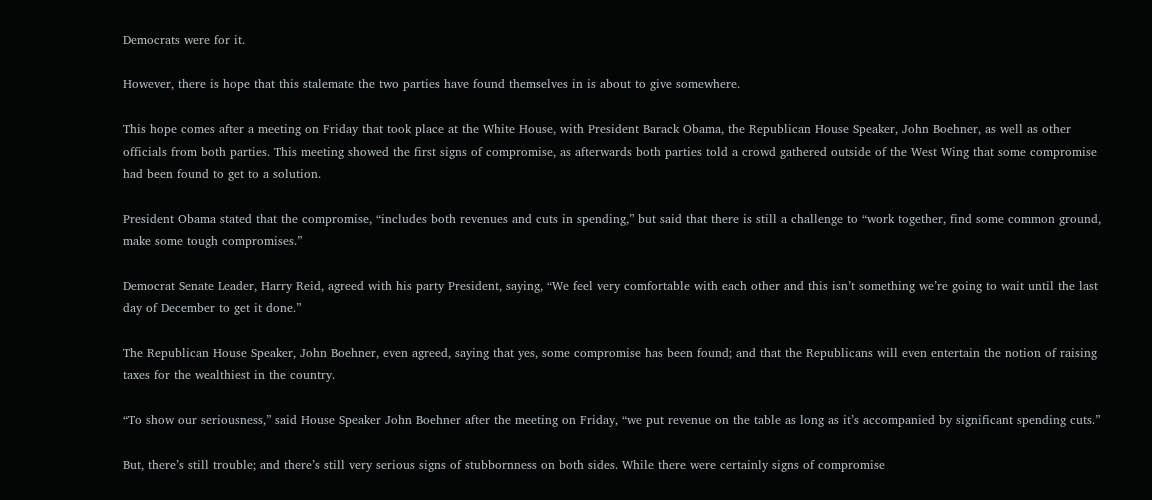Democrats were for it.

However, there is hope that this stalemate the two parties have found themselves in is about to give somewhere.

This hope comes after a meeting on Friday that took place at the White House, with President Barack Obama, the Republican House Speaker, John Boehner, as well as other officials from both parties. This meeting showed the first signs of compromise, as afterwards both parties told a crowd gathered outside of the West Wing that some compromise had been found to get to a solution.

President Obama stated that the compromise, “includes both revenues and cuts in spending,” but said that there is still a challenge to “work together, find some common ground, make some tough compromises.”

Democrat Senate Leader, Harry Reid, agreed with his party President, saying, “We feel very comfortable with each other and this isn’t something we’re going to wait until the last day of December to get it done.”

The Republican House Speaker, John Boehner, even agreed, saying that yes, some compromise has been found; and that the Republicans will even entertain the notion of raising taxes for the wealthiest in the country.

“To show our seriousness,” said House Speaker John Boehner after the meeting on Friday, “we put revenue on the table as long as it’s accompanied by significant spending cuts.”

But, there’s still trouble; and there’s still very serious signs of stubbornness on both sides. While there were certainly signs of compromise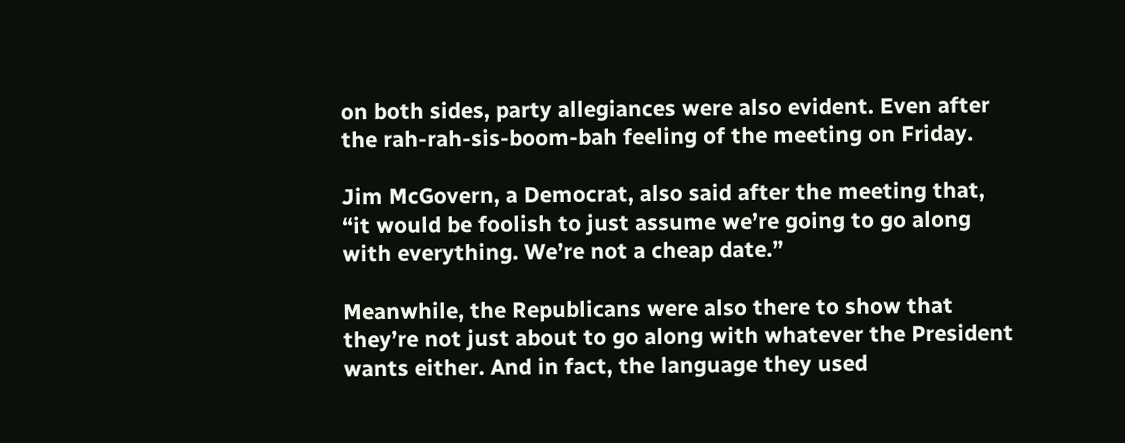on both sides, party allegiances were also evident. Even after the rah-rah-sis-boom-bah feeling of the meeting on Friday.

Jim McGovern, a Democrat, also said after the meeting that, “it would be foolish to just assume we’re going to go along with everything. We’re not a cheap date.”

Meanwhile, the Republicans were also there to show that they’re not just about to go along with whatever the President wants either. And in fact, the language they used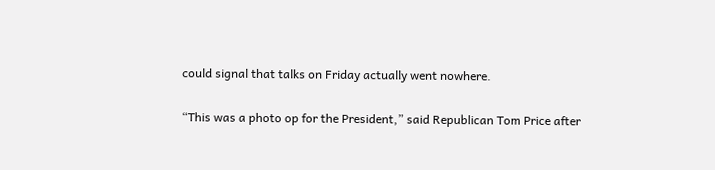could signal that talks on Friday actually went nowhere.

“This was a photo op for the President,” said Republican Tom Price after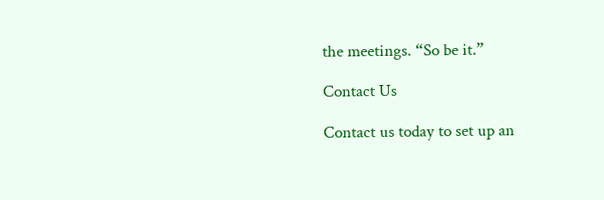the meetings. “So be it.”

Contact Us

Contact us today to set up an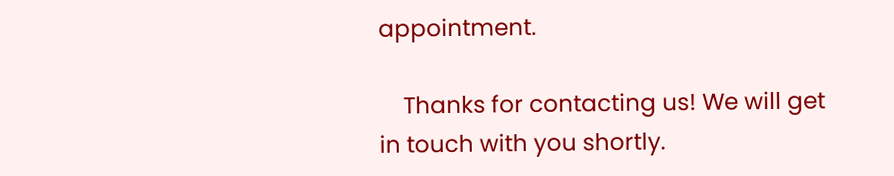appointment.

    Thanks for contacting us! We will get in touch with you shortly.